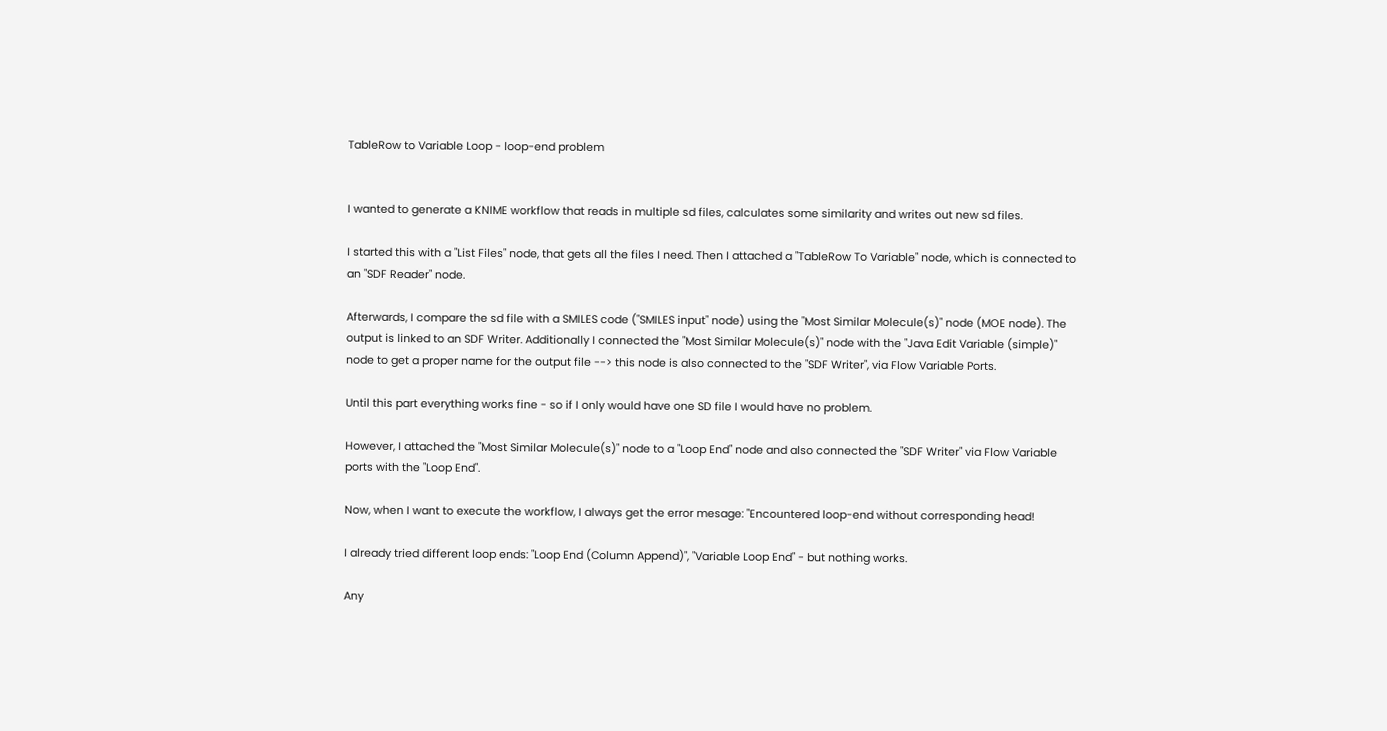TableRow to Variable Loop - loop-end problem


I wanted to generate a KNIME workflow that reads in multiple sd files, calculates some similarity and writes out new sd files.

I started this with a "List Files" node, that gets all the files I need. Then I attached a "TableRow To Variable" node, which is connected to an "SDF Reader" node.

Afterwards, I compare the sd file with a SMILES code ("SMILES input" node) using the "Most Similar Molecule(s)" node (MOE node). The output is linked to an SDF Writer. Additionally I connected the "Most Similar Molecule(s)" node with the "Java Edit Variable (simple)" node to get a proper name for the output file --> this node is also connected to the "SDF Writer", via Flow Variable Ports.

Until this part everything works fine - so if I only would have one SD file I would have no problem.

However, I attached the "Most Similar Molecule(s)" node to a "Loop End" node and also connected the "SDF Writer" via Flow Variable ports with the "Loop End".

Now, when I want to execute the workflow, I always get the error mesage: "Encountered loop-end without corresponding head!

I already tried different loop ends: "Loop End (Column Append)", "Variable Loop End" - but nothing works.

Any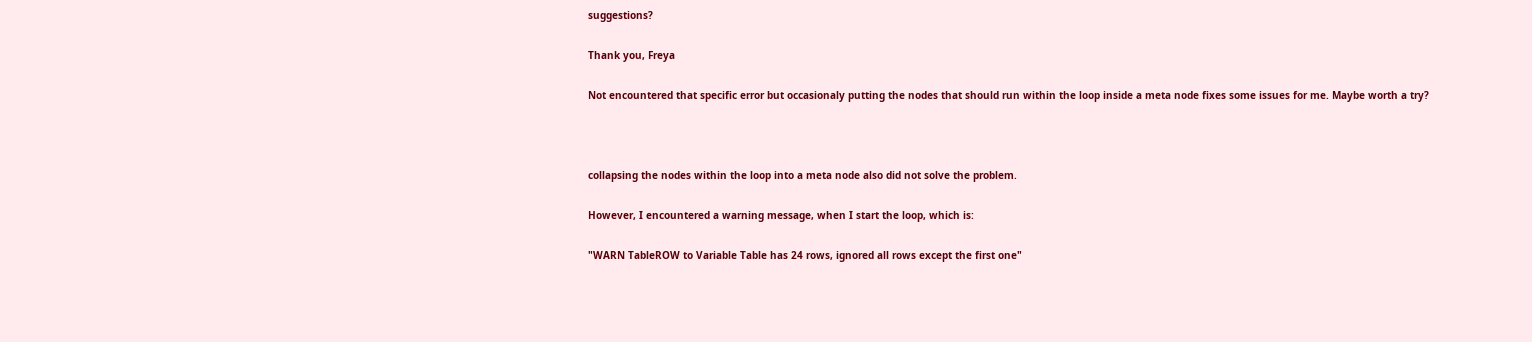suggestions?

Thank you, Freya

Not encountered that specific error but occasionaly putting the nodes that should run within the loop inside a meta node fixes some issues for me. Maybe worth a try?



collapsing the nodes within the loop into a meta node also did not solve the problem.

However, I encountered a warning message, when I start the loop, which is:

"WARN TableROW to Variable Table has 24 rows, ignored all rows except the first one"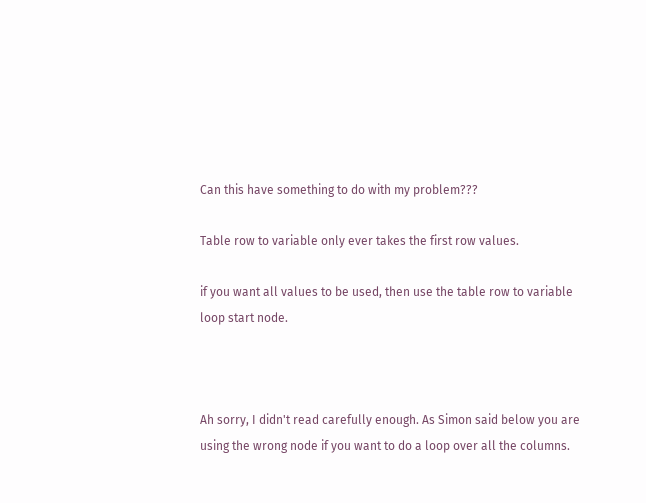Can this have something to do with my problem???

Table row to variable only ever takes the first row values.

if you want all values to be used, then use the table row to variable loop start node.



Ah sorry, I didn't read carefully enough. As Simon said below you are using the wrong node if you want to do a loop over all the columns.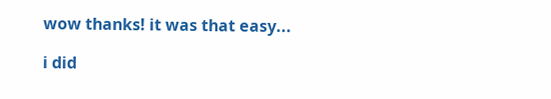wow thanks! it was that easy...

i did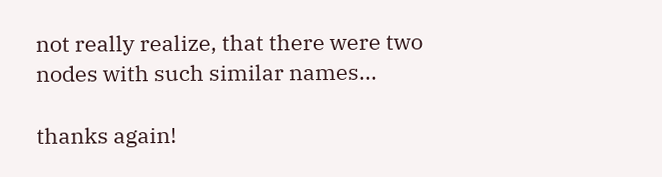not really realize, that there were two nodes with such similar names...

thanks again!